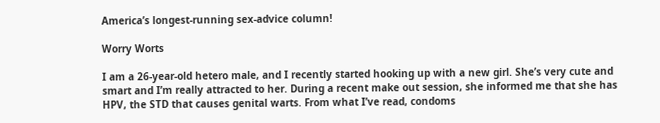America’s longest-running sex-advice column!

Worry Worts

I am a 26-year-old hetero male, and I recently started hooking up with a new girl. She’s very cute and smart and I’m really attracted to her. During a recent make out session, she informed me that she has HPV, the STD that causes genital warts. From what I’ve read, condoms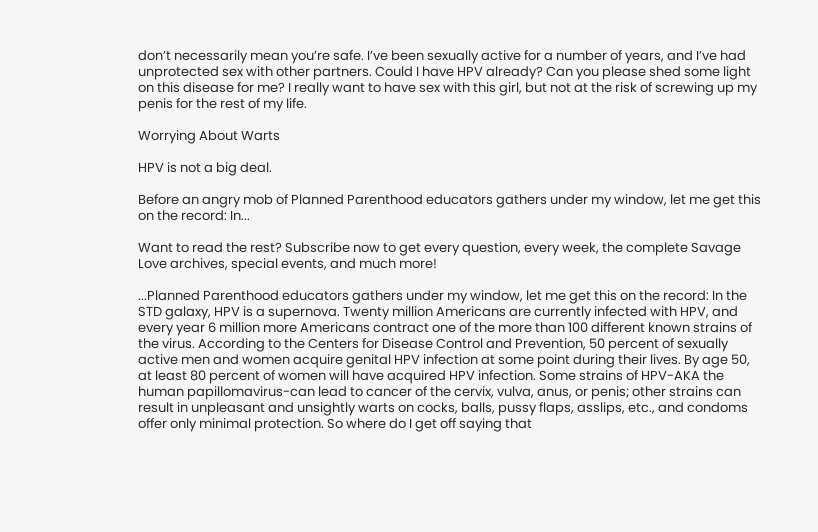don’t necessarily mean you’re safe. I’ve been sexually active for a number of years, and I’ve had unprotected sex with other partners. Could I have HPV already? Can you please shed some light on this disease for me? I really want to have sex with this girl, but not at the risk of screwing up my penis for the rest of my life.

Worrying About Warts

HPV is not a big deal.

Before an angry mob of Planned Parenthood educators gathers under my window, let me get this on the record: In...

Want to read the rest? Subscribe now to get every question, every week, the complete Savage Love archives, special events, and much more!

...Planned Parenthood educators gathers under my window, let me get this on the record: In the STD galaxy, HPV is a supernova. Twenty million Americans are currently infected with HPV, and every year 6 million more Americans contract one of the more than 100 different known strains of the virus. According to the Centers for Disease Control and Prevention, 50 percent of sexually active men and women acquire genital HPV infection at some point during their lives. By age 50, at least 80 percent of women will have acquired HPV infection. Some strains of HPV-AKA the human papillomavirus-can lead to cancer of the cervix, vulva, anus, or penis; other strains can result in unpleasant and unsightly warts on cocks, balls, pussy flaps, asslips, etc., and condoms offer only minimal protection. So where do I get off saying that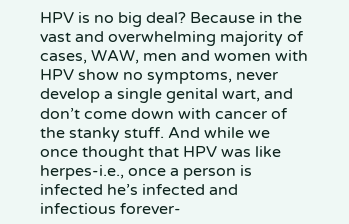HPV is no big deal? Because in the vast and overwhelming majority of cases, WAW, men and women with HPV show no symptoms, never develop a single genital wart, and don’t come down with cancer of the stanky stuff. And while we once thought that HPV was like herpes-i.e., once a person is infected he’s infected and infectious forever-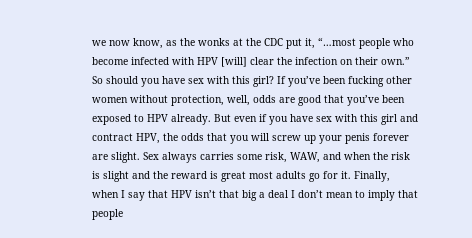we now know, as the wonks at the CDC put it, “…most people who become infected with HPV [will] clear the infection on their own.” So should you have sex with this girl? If you’ve been fucking other women without protection, well, odds are good that you’ve been exposed to HPV already. But even if you have sex with this girl and contract HPV, the odds that you will screw up your penis forever are slight. Sex always carries some risk, WAW, and when the risk is slight and the reward is great most adults go for it. Finally, when I say that HPV isn’t that big a deal I don’t mean to imply that people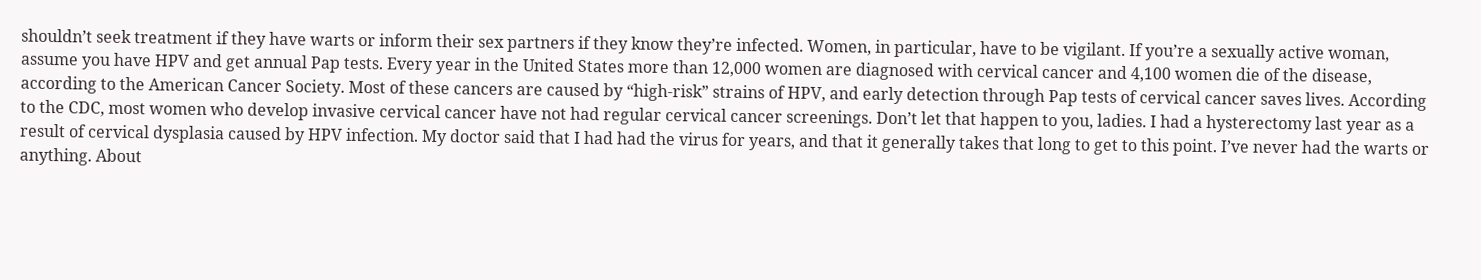shouldn’t seek treatment if they have warts or inform their sex partners if they know they’re infected. Women, in particular, have to be vigilant. If you’re a sexually active woman, assume you have HPV and get annual Pap tests. Every year in the United States more than 12,000 women are diagnosed with cervical cancer and 4,100 women die of the disease, according to the American Cancer Society. Most of these cancers are caused by “high-risk” strains of HPV, and early detection through Pap tests of cervical cancer saves lives. According to the CDC, most women who develop invasive cervical cancer have not had regular cervical cancer screenings. Don’t let that happen to you, ladies. I had a hysterectomy last year as a result of cervical dysplasia caused by HPV infection. My doctor said that I had had the virus for years, and that it generally takes that long to get to this point. I’ve never had the warts or anything. About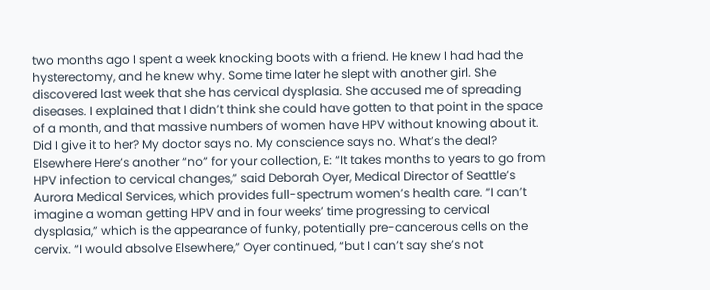two months ago I spent a week knocking boots with a friend. He knew I had had the hysterectomy, and he knew why. Some time later he slept with another girl. She discovered last week that she has cervical dysplasia. She accused me of spreading diseases. I explained that I didn’t think she could have gotten to that point in the space of a month, and that massive numbers of women have HPV without knowing about it. Did I give it to her? My doctor says no. My conscience says no. What’s the deal? Elsewhere Here’s another “no” for your collection, E: “It takes months to years to go from HPV infection to cervical changes,” said Deborah Oyer, Medical Director of Seattle’s Aurora Medical Services, which provides full-spectrum women’s health care. “I can’t imagine a woman getting HPV and in four weeks’ time progressing to cervical dysplasia,” which is the appearance of funky, potentially pre-cancerous cells on the cervix. “I would absolve Elsewhere,” Oyer continued, “but I can’t say she’s not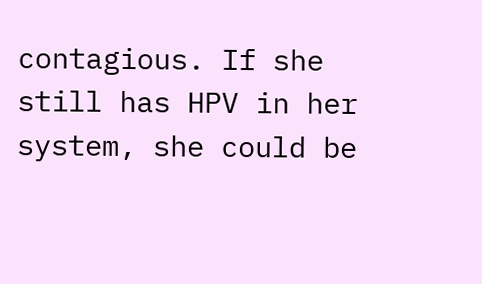contagious. If she still has HPV in her system, she could be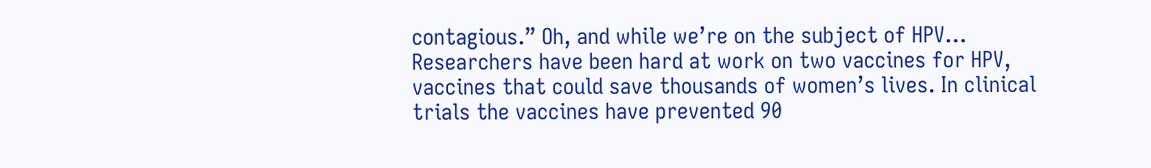contagious.” Oh, and while we’re on the subject of HPV… Researchers have been hard at work on two vaccines for HPV, vaccines that could save thousands of women’s lives. In clinical trials the vaccines have prevented 90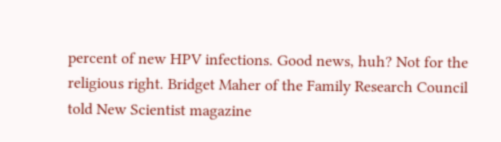percent of new HPV infections. Good news, huh? Not for the religious right. Bridget Maher of the Family Research Council told New Scientist magazine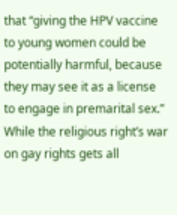that “giving the HPV vaccine to young women could be potentially harmful, because they may see it as a license to engage in premarital sex.” While the religious right’s war on gay rights gets all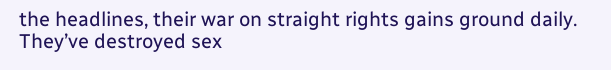the headlines, their war on straight rights gains ground daily. They’ve destroyed sex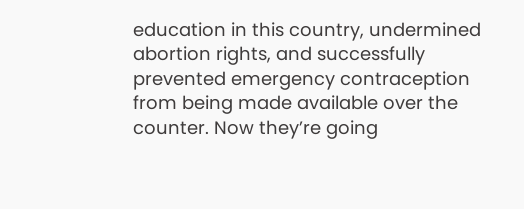education in this country, undermined abortion rights, and successfully prevented emergency contraception from being made available over the counter. Now they’re going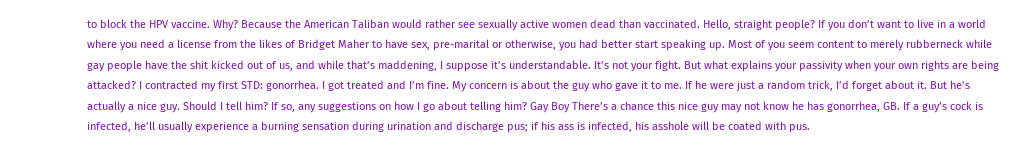to block the HPV vaccine. Why? Because the American Taliban would rather see sexually active women dead than vaccinated. Hello, straight people? If you don’t want to live in a world where you need a license from the likes of Bridget Maher to have sex, pre-marital or otherwise, you had better start speaking up. Most of you seem content to merely rubberneck while gay people have the shit kicked out of us, and while that’s maddening, I suppose it’s understandable. It’s not your fight. But what explains your passivity when your own rights are being attacked? I contracted my first STD: gonorrhea. I got treated and I’m fine. My concern is about the guy who gave it to me. If he were just a random trick, I’d forget about it. But he’s actually a nice guy. Should I tell him? If so, any suggestions on how I go about telling him? Gay Boy There’s a chance this nice guy may not know he has gonorrhea, GB. If a guy’s cock is infected, he’ll usually experience a burning sensation during urination and discharge pus; if his ass is infected, his asshole will be coated with pus.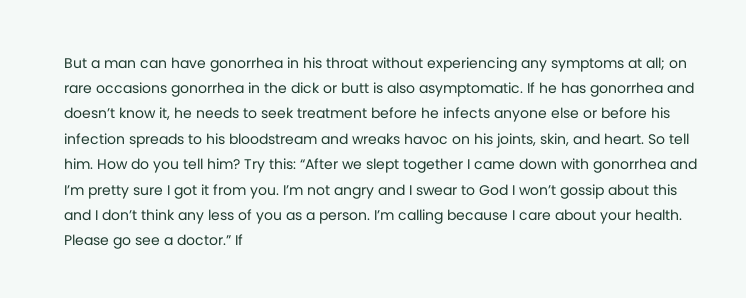But a man can have gonorrhea in his throat without experiencing any symptoms at all; on rare occasions gonorrhea in the dick or butt is also asymptomatic. If he has gonorrhea and doesn’t know it, he needs to seek treatment before he infects anyone else or before his infection spreads to his bloodstream and wreaks havoc on his joints, skin, and heart. So tell him. How do you tell him? Try this: “After we slept together I came down with gonorrhea and I’m pretty sure I got it from you. I’m not angry and I swear to God I won’t gossip about this and I don’t think any less of you as a person. I’m calling because I care about your health. Please go see a doctor.” If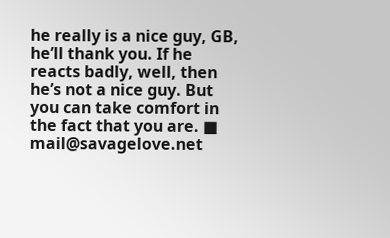he really is a nice guy, GB, he’ll thank you. If he reacts badly, well, then he’s not a nice guy. But you can take comfort in the fact that you are. ■ mail@savagelove.net